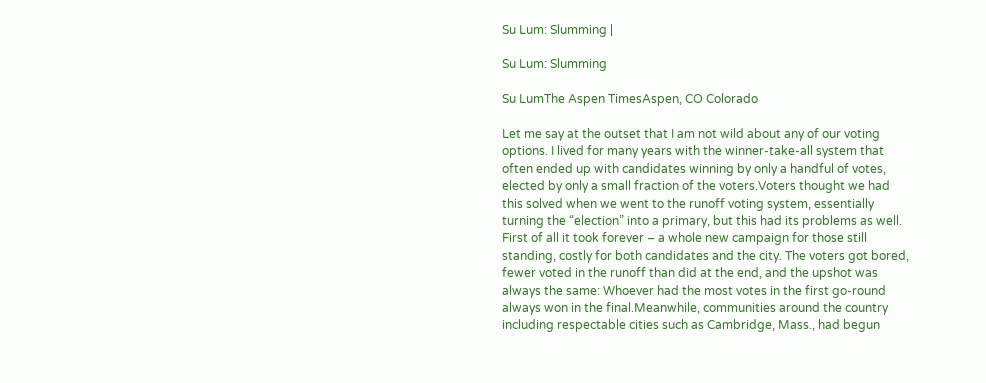Su Lum: Slumming |

Su Lum: Slumming

Su LumThe Aspen TimesAspen, CO Colorado

Let me say at the outset that I am not wild about any of our voting options. I lived for many years with the winner-take-all system that often ended up with candidates winning by only a handful of votes, elected by only a small fraction of the voters.Voters thought we had this solved when we went to the runoff voting system, essentially turning the “election” into a primary, but this had its problems as well. First of all it took forever – a whole new campaign for those still standing, costly for both candidates and the city. The voters got bored, fewer voted in the runoff than did at the end, and the upshot was always the same: Whoever had the most votes in the first go-round always won in the final.Meanwhile, communities around the country including respectable cities such as Cambridge, Mass., had begun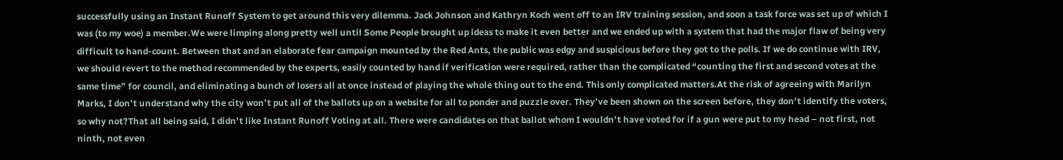successfully using an Instant Runoff System to get around this very dilemma. Jack Johnson and Kathryn Koch went off to an IRV training session, and soon a task force was set up of which I was (to my woe) a member.We were limping along pretty well until Some People brought up ideas to make it even better and we ended up with a system that had the major flaw of being very difficult to hand-count. Between that and an elaborate fear campaign mounted by the Red Ants, the public was edgy and suspicious before they got to the polls. If we do continue with IRV, we should revert to the method recommended by the experts, easily counted by hand if verification were required, rather than the complicated “counting the first and second votes at the same time” for council, and eliminating a bunch of losers all at once instead of playing the whole thing out to the end. This only complicated matters.At the risk of agreeing with Marilyn Marks, I don’t understand why the city won’t put all of the ballots up on a website for all to ponder and puzzle over. They’ve been shown on the screen before, they don’t identify the voters, so why not?That all being said, I didn’t like Instant Runoff Voting at all. There were candidates on that ballot whom I wouldn’t have voted for if a gun were put to my head – not first, not ninth, not even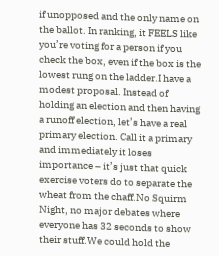if unopposed and the only name on the ballot. In ranking, it FEELS like you’re voting for a person if you check the box, even if the box is the lowest rung on the ladder.I have a modest proposal. Instead of holding an election and then having a runoff election, let’s have a real primary election. Call it a primary and immediately it loses importance – it’s just that quick exercise voters do to separate the wheat from the chaff.No Squirm Night, no major debates where everyone has 32 seconds to show their stuff.We could hold the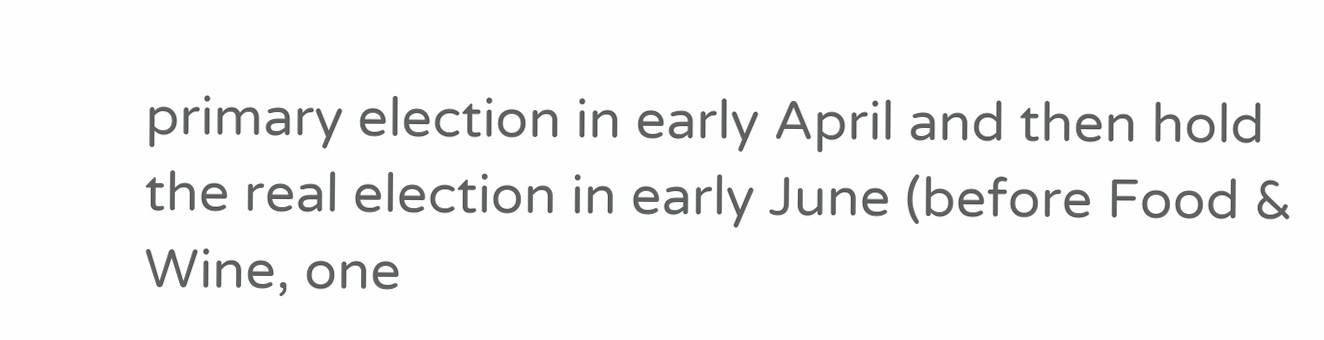primary election in early April and then hold the real election in early June (before Food & Wine, one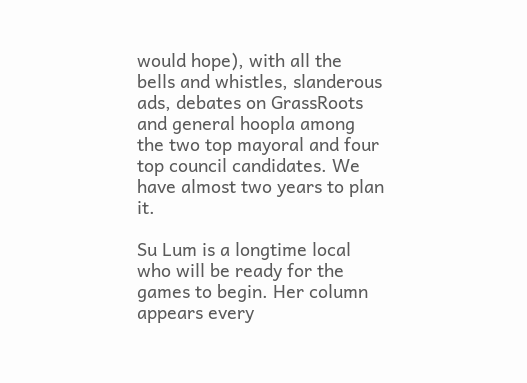would hope), with all the bells and whistles, slanderous ads, debates on GrassRoots and general hoopla among the two top mayoral and four top council candidates. We have almost two years to plan it.

Su Lum is a longtime local who will be ready for the games to begin. Her column appears every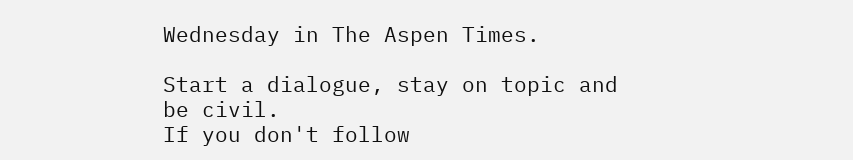Wednesday in The Aspen Times.

Start a dialogue, stay on topic and be civil.
If you don't follow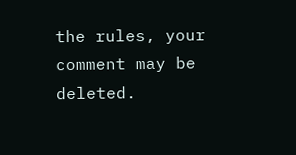the rules, your comment may be deleted.